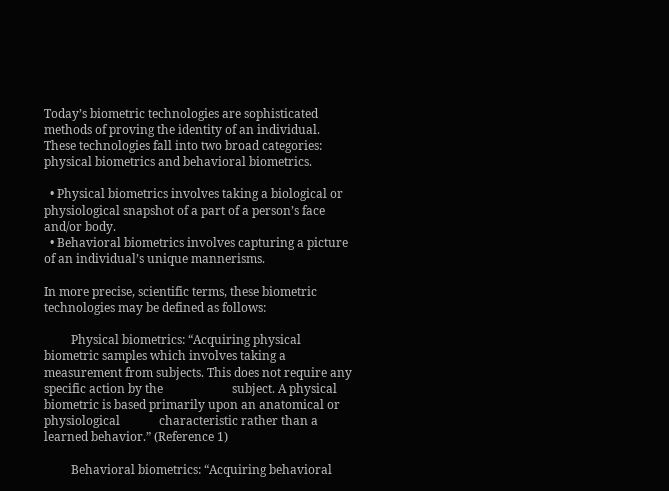Today’s biometric technologies are sophisticated methods of proving the identity of an individual. These technologies fall into two broad categories: physical biometrics and behavioral biometrics.

  • Physical biometrics involves taking a biological or physiological snapshot of a part of a person’s face and/or body.
  • Behavioral biometrics involves capturing a picture of an individual’s unique mannerisms.

In more precise, scientific terms, these biometric technologies may be defined as follows:

         Physical biometrics: “Acquiring physical biometric samples which involves taking a             measurement from subjects. This does not require any specific action by the                       subject. A physical biometric is based primarily upon an anatomical or physiological             characteristic rather than a learned behavior.” (Reference 1)

         Behavioral biometrics: “Acquiring behavioral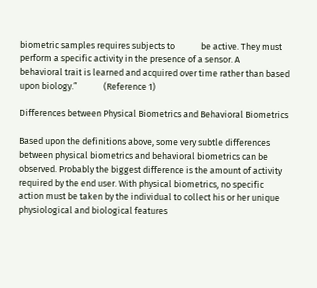biometric samples requires subjects to             be active. They must perform a specific activity in the presence of a sensor. A                     behavioral trait is learned and acquired over time rather than based upon biology.”             (Reference 1)

Differences between Physical Biometrics and Behavioral Biometrics

Based upon the definitions above, some very subtle differences between physical biometrics and behavioral biometrics can be observed. Probably the biggest difference is the amount of activity required by the end user. With physical biometrics, no specific action must be taken by the individual to collect his or her unique physiological and biological features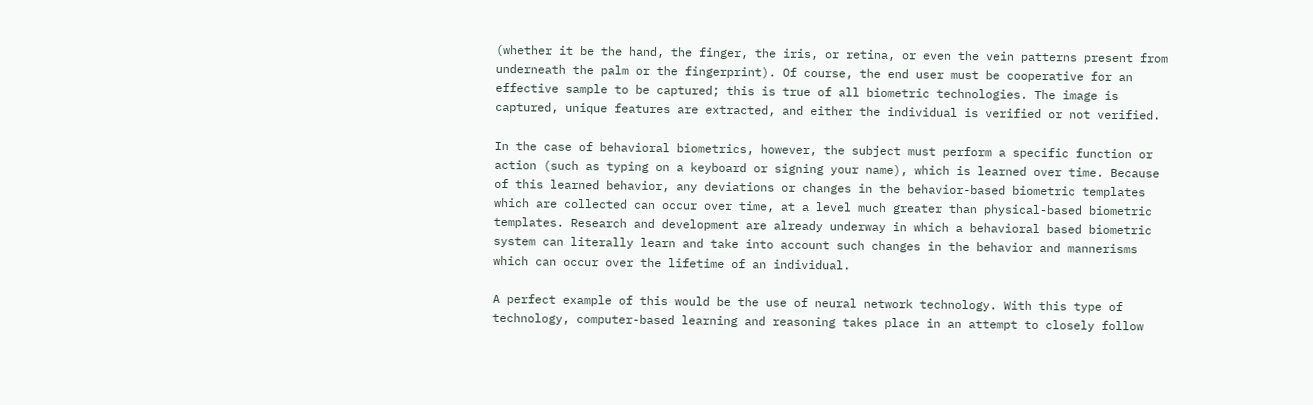(whether it be the hand, the finger, the iris, or retina, or even the vein patterns present from underneath the palm or the fingerprint). Of course, the end user must be cooperative for an effective sample to be captured; this is true of all biometric technologies. The image is captured, unique features are extracted, and either the individual is verified or not verified.

In the case of behavioral biometrics, however, the subject must perform a specific function or action (such as typing on a keyboard or signing your name), which is learned over time. Because of this learned behavior, any deviations or changes in the behavior-based biometric templates which are collected can occur over time, at a level much greater than physical-based biometric templates. Research and development are already underway in which a behavioral based biometric system can literally learn and take into account such changes in the behavior and mannerisms which can occur over the lifetime of an individual.

A perfect example of this would be the use of neural network technology. With this type of technology, computer-based learning and reasoning takes place in an attempt to closely follow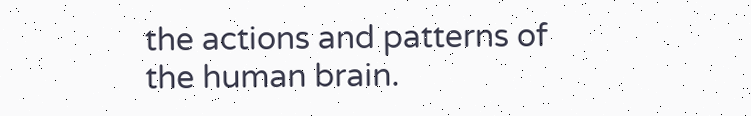the actions and patterns of the human brain.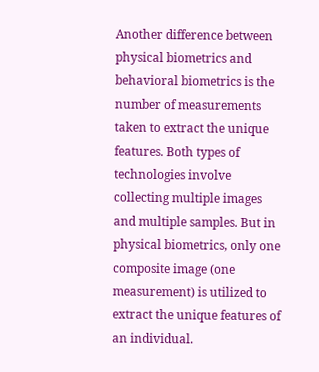Another difference between physical biometrics and behavioral biometrics is the number of measurements taken to extract the unique features. Both types of technologies involve collecting multiple images and multiple samples. But in physical biometrics, only one composite image (one measurement) is utilized to extract the unique features of an individual.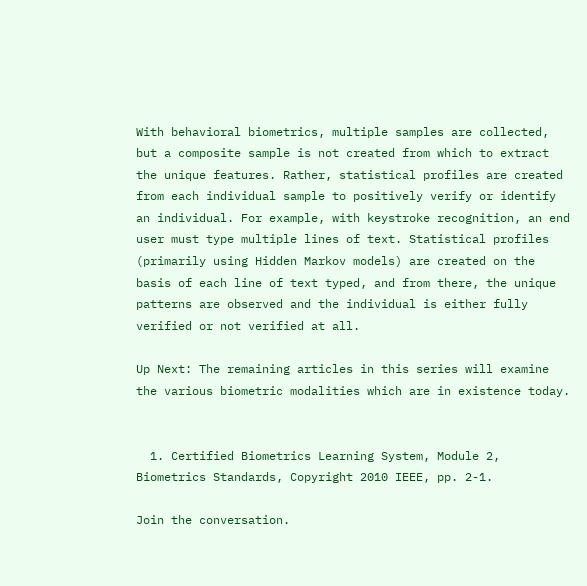With behavioral biometrics, multiple samples are collected, but a composite sample is not created from which to extract the unique features. Rather, statistical profiles are created from each individual sample to positively verify or identify an individual. For example, with keystroke recognition, an end user must type multiple lines of text. Statistical profiles (primarily using Hidden Markov models) are created on the basis of each line of text typed, and from there, the unique patterns are observed and the individual is either fully verified or not verified at all.

Up Next: The remaining articles in this series will examine the various biometric modalities which are in existence today.


  1. Certified Biometrics Learning System, Module 2, Biometrics Standards, Copyright 2010 IEEE, pp. 2-1.

Join the conversation.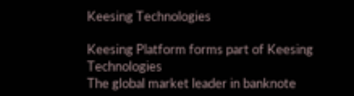Keesing Technologies

Keesing Platform forms part of Keesing Technologies
The global market leader in banknote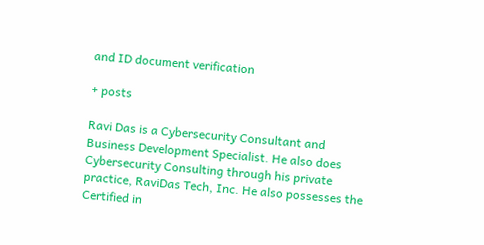and ID document verification

+ posts

Ravi Das is a Cybersecurity Consultant and Business Development Specialist. He also does Cybersecurity Consulting through his private practice, RaviDas Tech, Inc. He also possesses the Certified in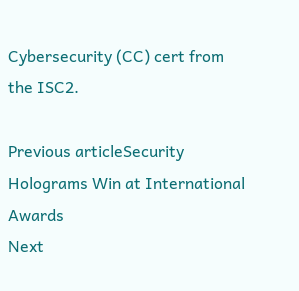Cybersecurity (CC) cert from the ISC2.

Previous articleSecurity Holograms Win at International Awards
Next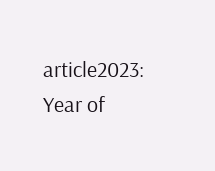article2023: Year of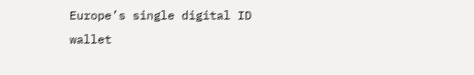Europe’s single digital ID wallet